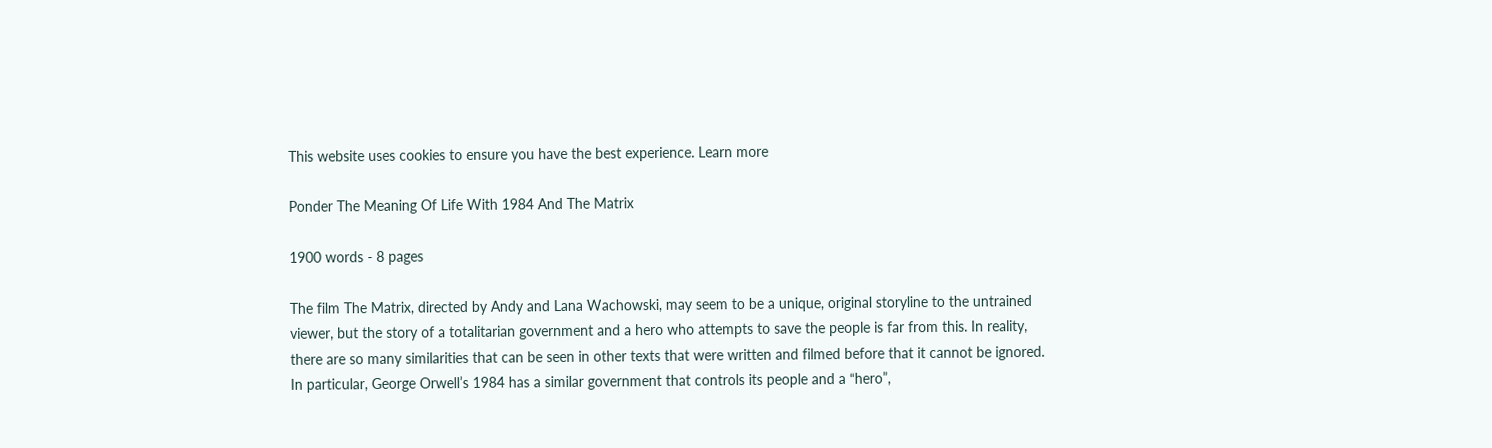This website uses cookies to ensure you have the best experience. Learn more

Ponder The Meaning Of Life With 1984 And The Matrix

1900 words - 8 pages

The film The Matrix, directed by Andy and Lana Wachowski, may seem to be a unique, original storyline to the untrained viewer, but the story of a totalitarian government and a hero who attempts to save the people is far from this. In reality, there are so many similarities that can be seen in other texts that were written and filmed before that it cannot be ignored. In particular, George Orwell’s 1984 has a similar government that controls its people and a “hero”,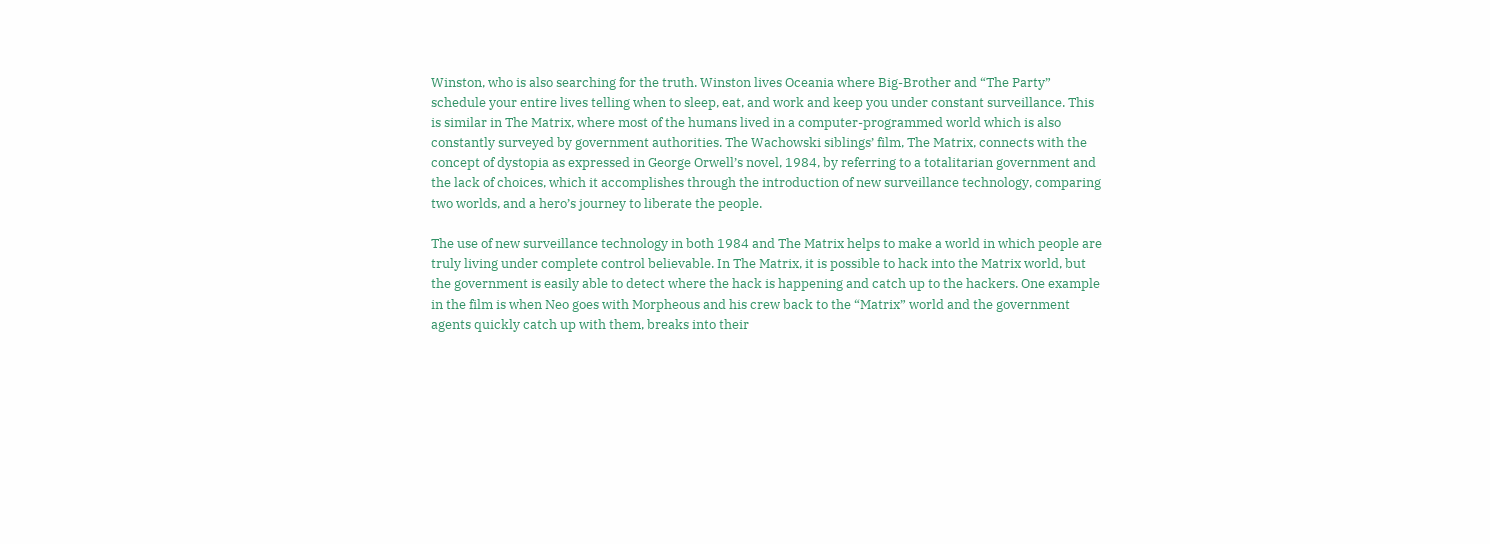Winston, who is also searching for the truth. Winston lives Oceania where Big-Brother and “The Party” schedule your entire lives telling when to sleep, eat, and work and keep you under constant surveillance. This is similar in The Matrix, where most of the humans lived in a computer-programmed world which is also constantly surveyed by government authorities. The Wachowski siblings’ film, The Matrix, connects with the concept of dystopia as expressed in George Orwell’s novel, 1984, by referring to a totalitarian government and the lack of choices, which it accomplishes through the introduction of new surveillance technology, comparing two worlds, and a hero’s journey to liberate the people.

The use of new surveillance technology in both 1984 and The Matrix helps to make a world in which people are truly living under complete control believable. In The Matrix, it is possible to hack into the Matrix world, but the government is easily able to detect where the hack is happening and catch up to the hackers. One example in the film is when Neo goes with Morpheous and his crew back to the “Matrix” world and the government agents quickly catch up with them, breaks into their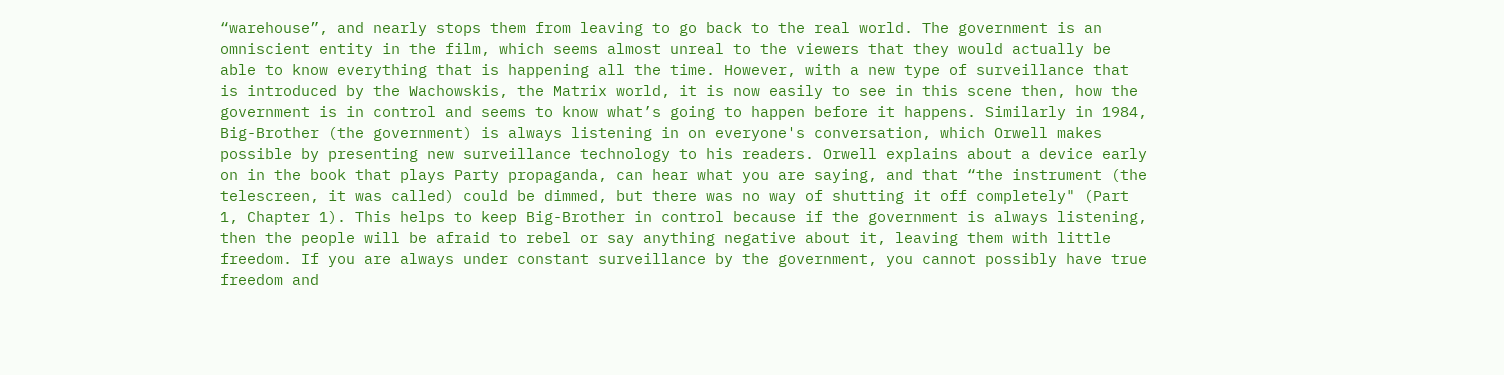“warehouse”, and nearly stops them from leaving to go back to the real world. The government is an omniscient entity in the film, which seems almost unreal to the viewers that they would actually be able to know everything that is happening all the time. However, with a new type of surveillance that is introduced by the Wachowskis, the Matrix world, it is now easily to see in this scene then, how the government is in control and seems to know what’s going to happen before it happens. Similarly in 1984, Big-Brother (the government) is always listening in on everyone's conversation, which Orwell makes possible by presenting new surveillance technology to his readers. Orwell explains about a device early on in the book that plays Party propaganda, can hear what you are saying, and that “the instrument (the telescreen, it was called) could be dimmed, but there was no way of shutting it off completely" (Part 1, Chapter 1). This helps to keep Big-Brother in control because if the government is always listening, then the people will be afraid to rebel or say anything negative about it, leaving them with little freedom. If you are always under constant surveillance by the government, you cannot possibly have true freedom and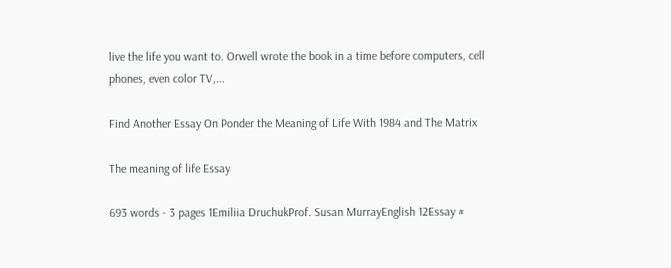live the life you want to. Orwell wrote the book in a time before computers, cell phones, even color TV,...

Find Another Essay On Ponder the Meaning of Life With 1984 and The Matrix

The meaning of life Essay

693 words - 3 pages 1Emiliia DruchukProf. Susan MurrayEnglish 12Essay #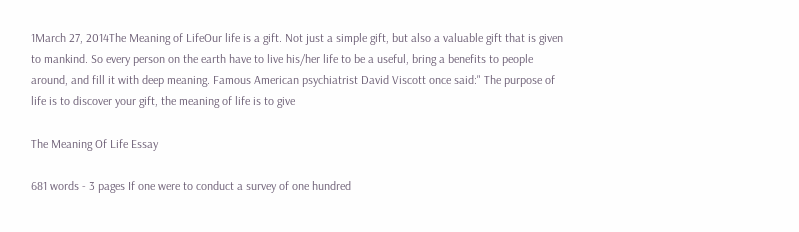1March 27, 2014The Meaning of LifeOur life is a gift. Not just a simple gift, but also a valuable gift that is given to mankind. So every person on the earth have to live his/her life to be a useful, bring a benefits to people around, and fill it with deep meaning. Famous American psychiatrist David Viscott once said:" The purpose of life is to discover your gift, the meaning of life is to give

The Meaning Of Life Essay

681 words - 3 pages If one were to conduct a survey of one hundred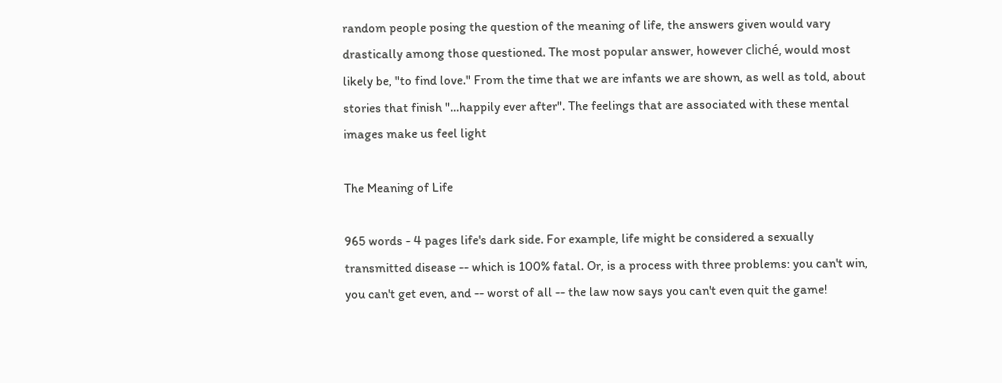random people posing the question of the meaning of life, the answers given would vary drastically among those questioned. The most popular answer, however cliché, would most likely be, "to find love." From the time that we are infants we are shown, as well as told, about stories that finish "...happily ever after". The feelings that are associated with these mental images make us feel light

The Meaning of Life

965 words - 4 pages life's dark side. For example, life might be considered a sexually transmitted disease -- which is 100% fatal. Or, is a process with three problems: you can't win, you can't get even, and -- worst of all -- the law now says you can't even quit the game!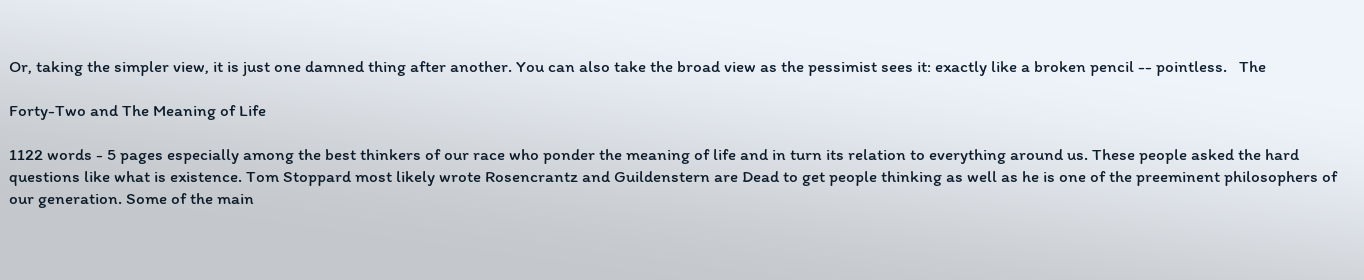Or, taking the simpler view, it is just one damned thing after another. You can also take the broad view as the pessimist sees it: exactly like a broken pencil -- pointless.   The

Forty-Two and The Meaning of Life

1122 words - 5 pages especially among the best thinkers of our race who ponder the meaning of life and in turn its relation to everything around us. These people asked the hard questions like what is existence. Tom Stoppard most likely wrote Rosencrantz and Guildenstern are Dead to get people thinking as well as he is one of the preeminent philosophers of our generation. Some of the main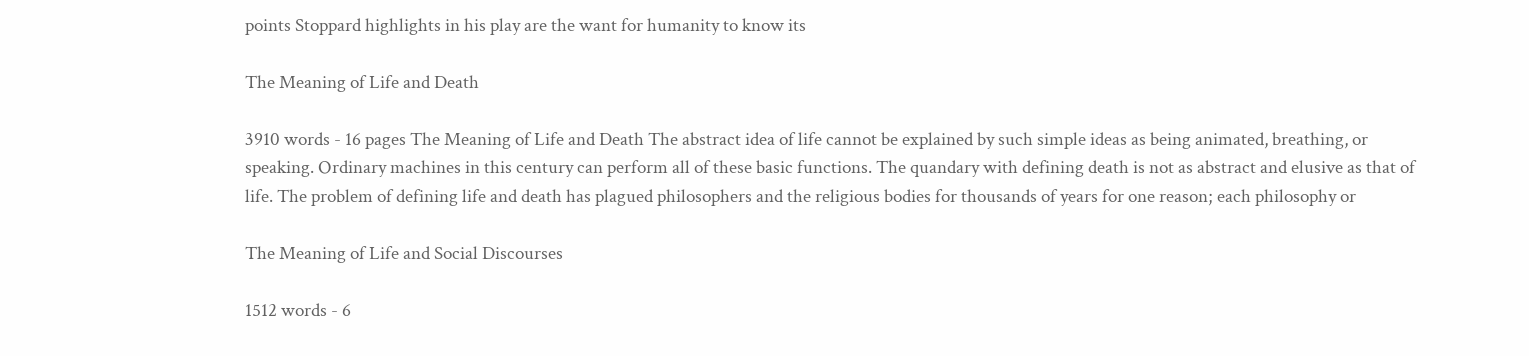points Stoppard highlights in his play are the want for humanity to know its

The Meaning of Life and Death

3910 words - 16 pages The Meaning of Life and Death The abstract idea of life cannot be explained by such simple ideas as being animated, breathing, or speaking. Ordinary machines in this century can perform all of these basic functions. The quandary with defining death is not as abstract and elusive as that of life. The problem of defining life and death has plagued philosophers and the religious bodies for thousands of years for one reason; each philosophy or

The Meaning of Life and Social Discourses

1512 words - 6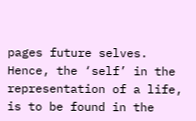pages future selves. Hence, the ‘self’ in the representation of a life, is to be found in the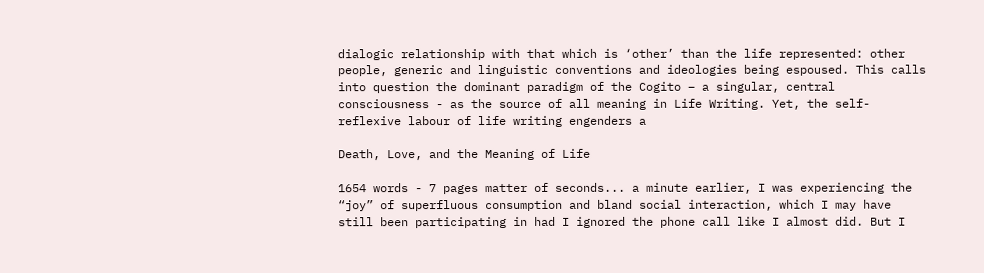dialogic relationship with that which is ‘other’ than the life represented: other people, generic and linguistic conventions and ideologies being espoused. This calls into question the dominant paradigm of the Cogito – a singular, central consciousness - as the source of all meaning in Life Writing. Yet, the self-reflexive labour of life writing engenders a

Death, Love, and the Meaning of Life

1654 words - 7 pages matter of seconds... a minute earlier, I was experiencing the “joy” of superfluous consumption and bland social interaction, which I may have still been participating in had I ignored the phone call like I almost did. But I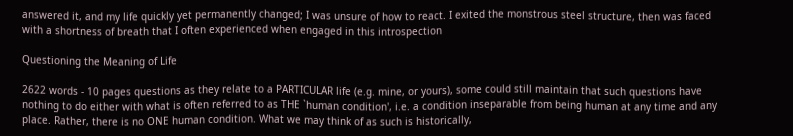answered it, and my life quickly yet permanently changed; I was unsure of how to react. I exited the monstrous steel structure, then was faced with a shortness of breath that I often experienced when engaged in this introspection

Questioning the Meaning of Life

2622 words - 10 pages questions as they relate to a PARTICULAR life (e.g. mine, or yours), some could still maintain that such questions have nothing to do either with what is often referred to as THE `human condition', i.e. a condition inseparable from being human at any time and any place. Rather, there is no ONE human condition. What we may think of as such is historically,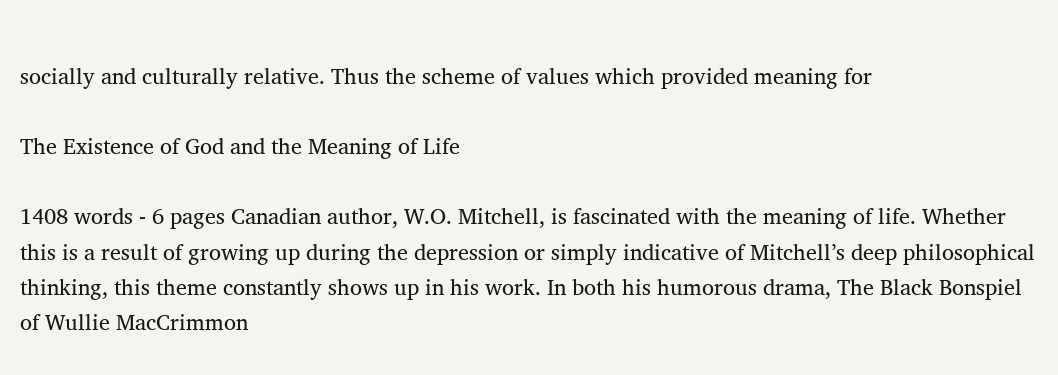socially and culturally relative. Thus the scheme of values which provided meaning for

The Existence of God and the Meaning of Life

1408 words - 6 pages Canadian author, W.O. Mitchell, is fascinated with the meaning of life. Whether this is a result of growing up during the depression or simply indicative of Mitchell’s deep philosophical thinking, this theme constantly shows up in his work. In both his humorous drama, The Black Bonspiel of Wullie MacCrimmon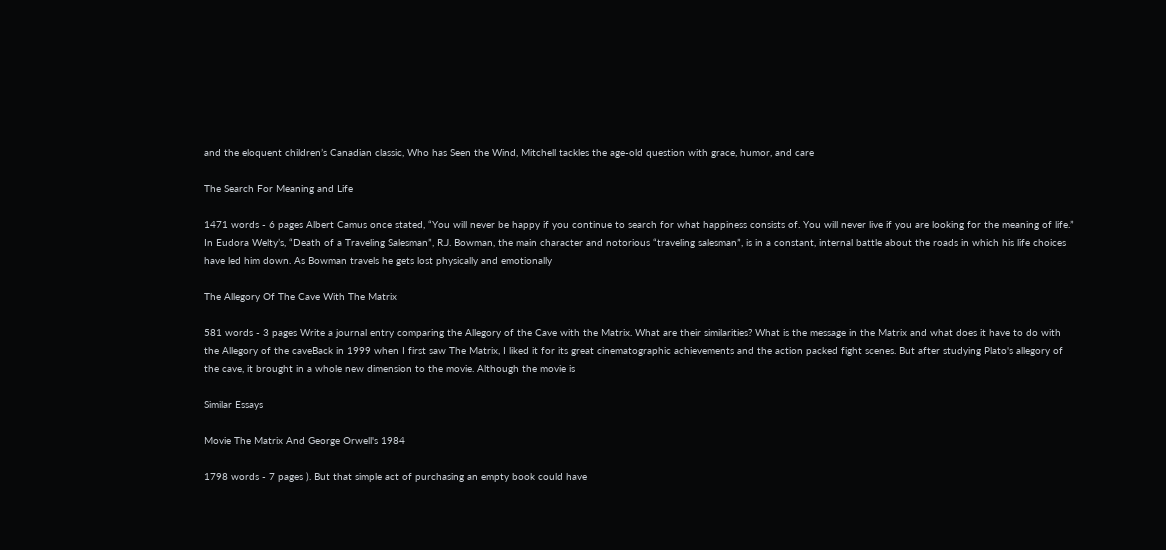and the eloquent children’s Canadian classic, Who has Seen the Wind, Mitchell tackles the age-old question with grace, humor, and care

The Search For Meaning and Life

1471 words - 6 pages Albert Camus once stated, “You will never be happy if you continue to search for what happiness consists of. You will never live if you are looking for the meaning of life.” In Eudora Welty’s, “Death of a Traveling Salesman”, R.J. Bowman, the main character and notorious “traveling salesman”, is in a constant, internal battle about the roads in which his life choices have led him down. As Bowman travels he gets lost physically and emotionally

The Allegory Of The Cave With The Matrix

581 words - 3 pages Write a journal entry comparing the Allegory of the Cave with the Matrix. What are their similarities? What is the message in the Matrix and what does it have to do with the Allegory of the caveBack in 1999 when I first saw The Matrix, I liked it for its great cinematographic achievements and the action packed fight scenes. But after studying Plato's allegory of the cave, it brought in a whole new dimension to the movie. Although the movie is

Similar Essays

Movie The Matrix And George Orwell's 1984

1798 words - 7 pages ). But that simple act of purchasing an empty book could have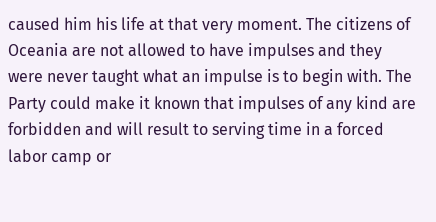caused him his life at that very moment. The citizens of Oceania are not allowed to have impulses and they were never taught what an impulse is to begin with. The Party could make it known that impulses of any kind are forbidden and will result to serving time in a forced labor camp or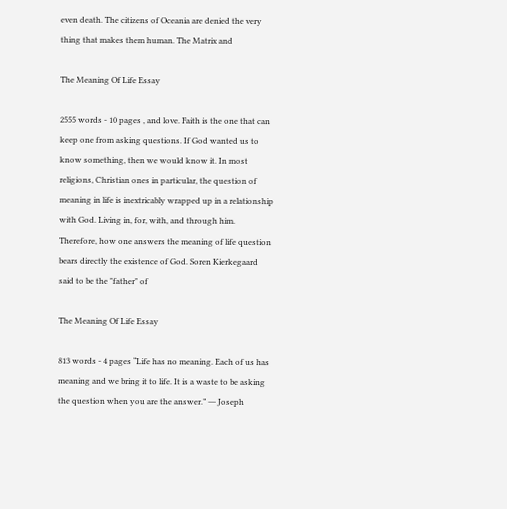even death. The citizens of Oceania are denied the very thing that makes them human. The Matrix and

The Meaning Of Life Essay

2555 words - 10 pages , and love. Faith is the one that can keep one from asking questions. If God wanted us to know something, then we would know it. In most religions, Christian ones in particular, the question of meaning in life is inextricably wrapped up in a relationship with God. Living in, for, with, and through him. Therefore, how one answers the meaning of life question bears directly the existence of God. Soren Kierkegaard said to be the "father" of

The Meaning Of Life Essay

813 words - 4 pages “Life has no meaning. Each of us has meaning and we bring it to life. It is a waste to be asking the question when you are the answer.” ― Joseph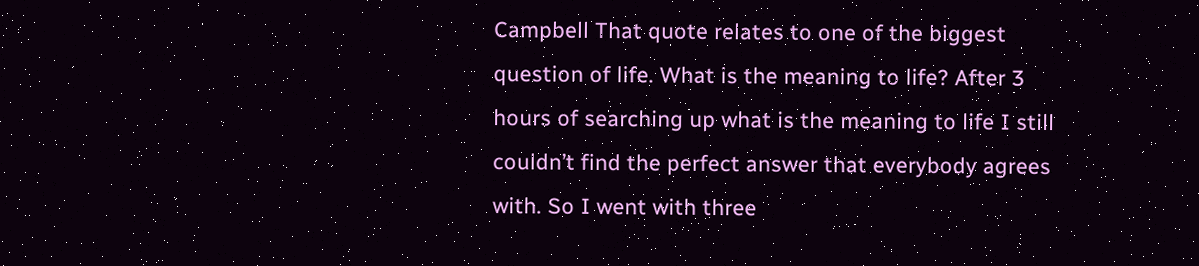Campbell That quote relates to one of the biggest question of life. What is the meaning to life? After 3 hours of searching up what is the meaning to life I still couldn’t find the perfect answer that everybody agrees with. So I went with three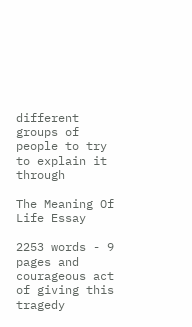different groups of people to try to explain it through

The Meaning Of Life Essay

2253 words - 9 pages and courageous act of giving this tragedy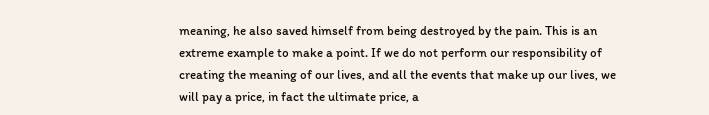meaning, he also saved himself from being destroyed by the pain. This is an extreme example to make a point. If we do not perform our responsibility of creating the meaning of our lives, and all the events that make up our lives, we will pay a price, in fact the ultimate price, a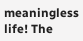meaningless life! The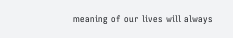meaning of our lives will always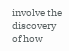involve the discovery of how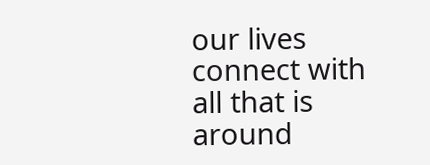our lives connect with all that is around